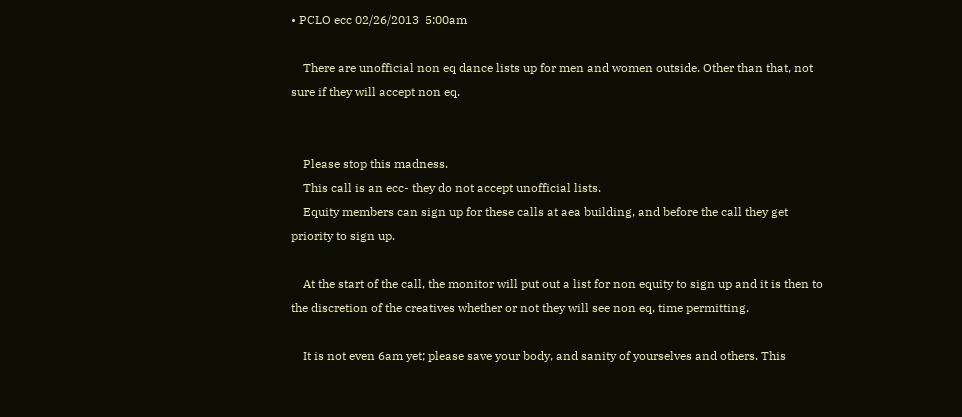• PCLO ecc 02/26/2013  5:00am

    There are unofficial non eq dance lists up for men and women outside. Other than that, not sure if they will accept non eq.


    Please stop this madness.
    This call is an ecc- they do not accept unofficial lists.
    Equity members can sign up for these calls at aea building, and before the call they get priority to sign up.

    At the start of the call, the monitor will put out a list for non equity to sign up and it is then to the discretion of the creatives whether or not they will see non eq, time permitting.

    It is not even 6am yet; please save your body, and sanity of yourselves and others. This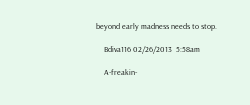beyond early madness needs to stop.

    Bdiva116 02/26/2013  5:58am

    A-freakin-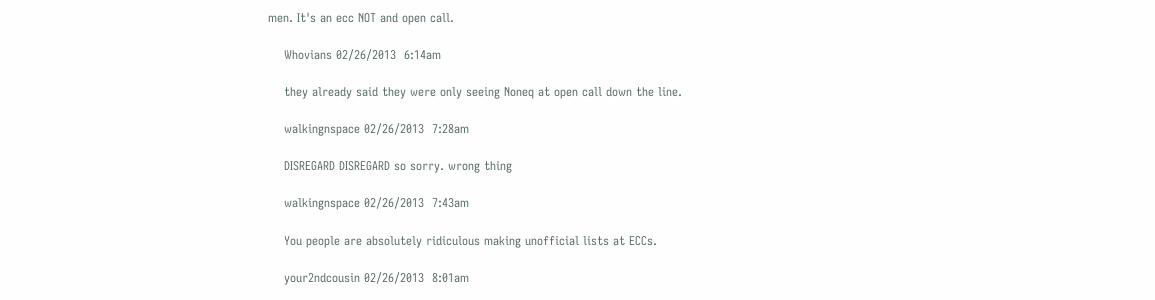men. It's an ecc NOT and open call.

    Whovians 02/26/2013  6:14am

    they already said they were only seeing Noneq at open call down the line.

    walkingnspace 02/26/2013  7:28am

    DISREGARD DISREGARD so sorry. wrong thing

    walkingnspace 02/26/2013  7:43am

    You people are absolutely ridiculous making unofficial lists at ECCs.

    your2ndcousin 02/26/2013  8:01am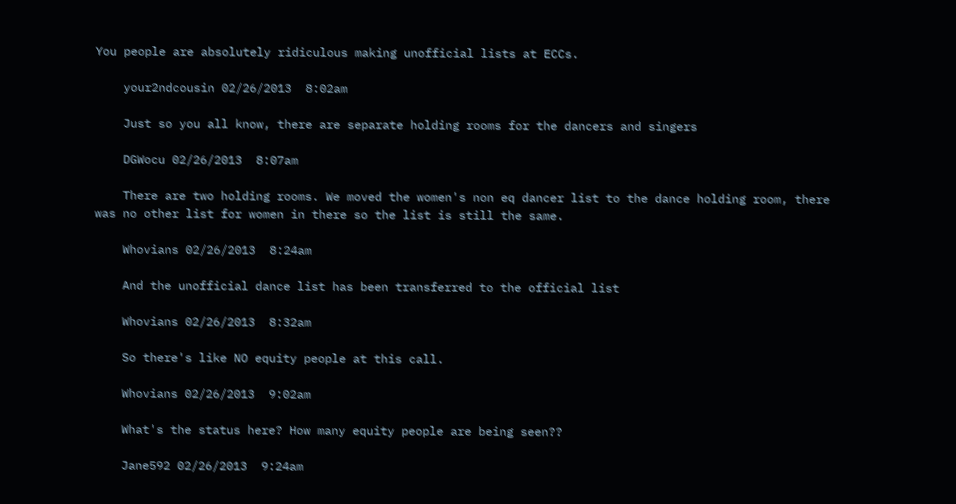You people are absolutely ridiculous making unofficial lists at ECCs.

    your2ndcousin 02/26/2013  8:02am

    Just so you all know, there are separate holding rooms for the dancers and singers

    DGWocu 02/26/2013  8:07am

    There are two holding rooms. We moved the women's non eq dancer list to the dance holding room, there was no other list for women in there so the list is still the same.

    Whovians 02/26/2013  8:24am

    And the unofficial dance list has been transferred to the official list

    Whovians 02/26/2013  8:32am

    So there's like NO equity people at this call.

    Whovians 02/26/2013  9:02am

    What's the status here? How many equity people are being seen??

    Jane592 02/26/2013  9:24am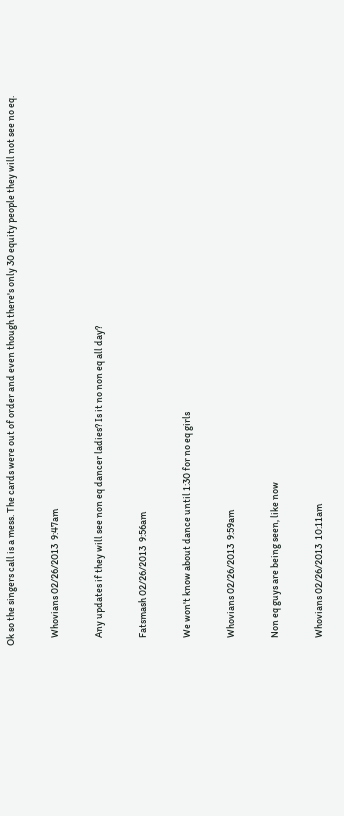Ok so the singers call is a mess. The cards were out of order and even though there's only 30 equity people they will not see no eq.

    Whovians 02/26/2013  9:47am

    Any updates if they will see non eq dancer ladies? Is it no non eq all day?

    Fatsmash 02/26/2013  9:56am

    We won't know about dance until 1:30 for no eq girls

    Whovians 02/26/2013  9:59am

    Non eq guys are being seen, like now

    Whovians 02/26/2013  10:11am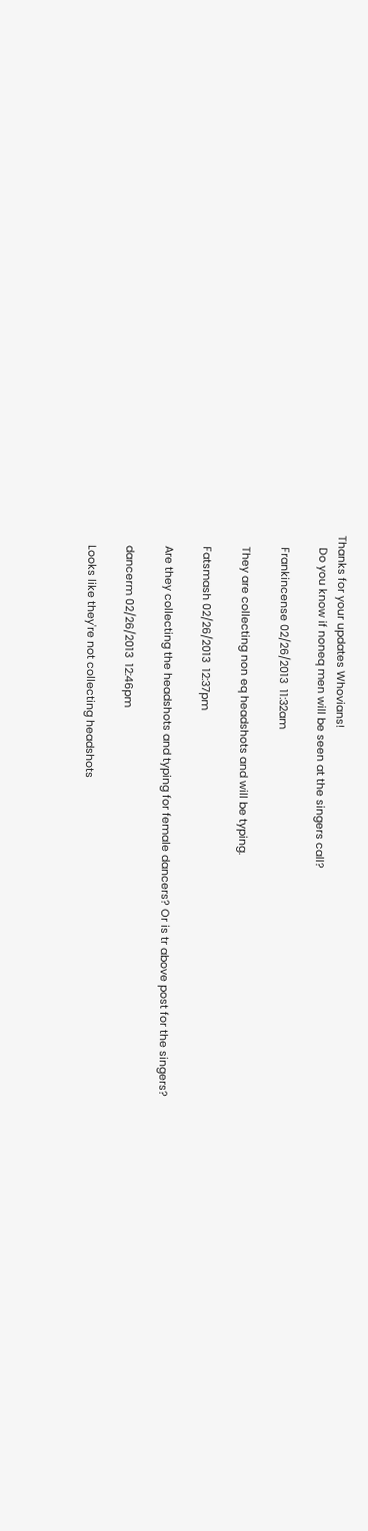Thanks for your updates Whovians!
    Do you know if noneq men will be seen at the singers call?

    Frankincense 02/26/2013  11:32am

    They are collecting non eq headshots and will be typing.

    Fatsmash 02/26/2013  12:37pm

    Are they collecting the headshots and typing for female dancers? Or is tr above post for the singers?

    dancerm 02/26/2013  12:46pm

    Looks like they're not collecting headshots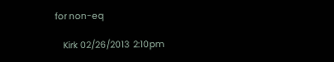for non-eq

    Kirk 02/26/2013  2:10pm